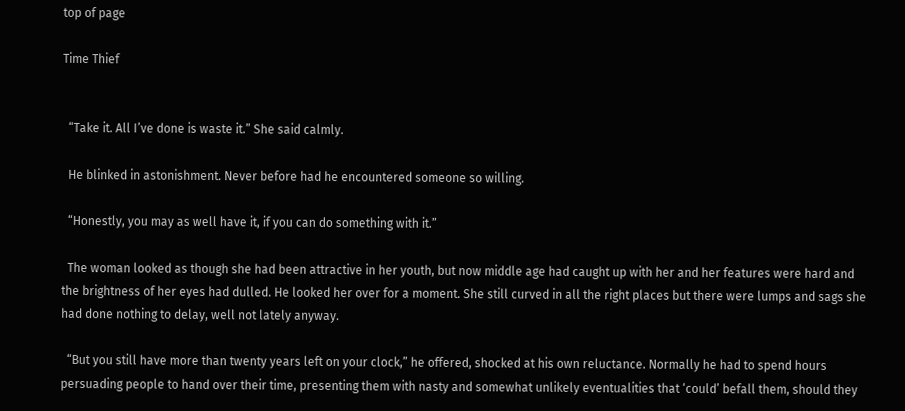top of page

Time Thief


  “Take it. All I’ve done is waste it.” She said calmly.

  He blinked in astonishment. Never before had he encountered someone so willing.

  “Honestly, you may as well have it, if you can do something with it.”

  The woman looked as though she had been attractive in her youth, but now middle age had caught up with her and her features were hard and the brightness of her eyes had dulled. He looked her over for a moment. She still curved in all the right places but there were lumps and sags she had done nothing to delay, well not lately anyway.

  “But you still have more than twenty years left on your clock,” he offered, shocked at his own reluctance. Normally he had to spend hours persuading people to hand over their time, presenting them with nasty and somewhat unlikely eventualities that ‘could’ befall them, should they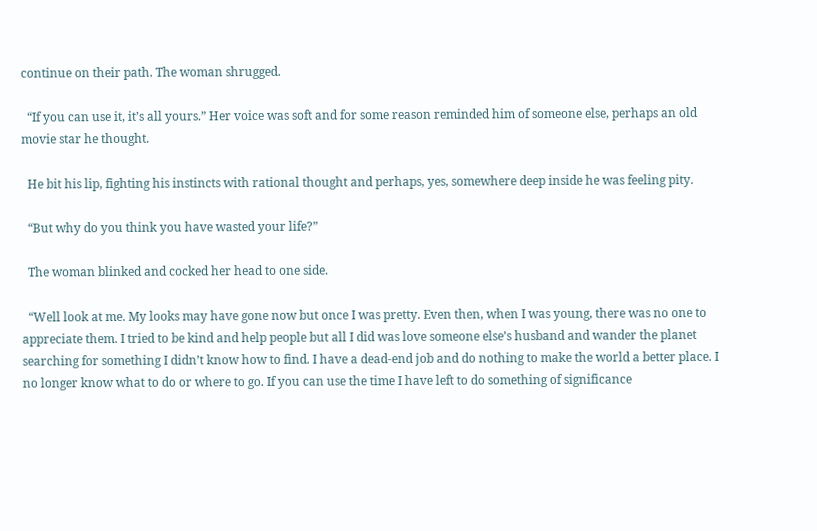continue on their path. The woman shrugged.

  “If you can use it, it’s all yours.” Her voice was soft and for some reason reminded him of someone else, perhaps an old movie star he thought.

  He bit his lip, fighting his instincts with rational thought and perhaps, yes, somewhere deep inside he was feeling pity.

  “But why do you think you have wasted your life?”

  The woman blinked and cocked her head to one side.

  “Well look at me. My looks may have gone now but once I was pretty. Even then, when I was young, there was no one to appreciate them. I tried to be kind and help people but all I did was love someone else’s husband and wander the planet searching for something I didn’t know how to find. I have a dead-end job and do nothing to make the world a better place. I no longer know what to do or where to go. If you can use the time I have left to do something of significance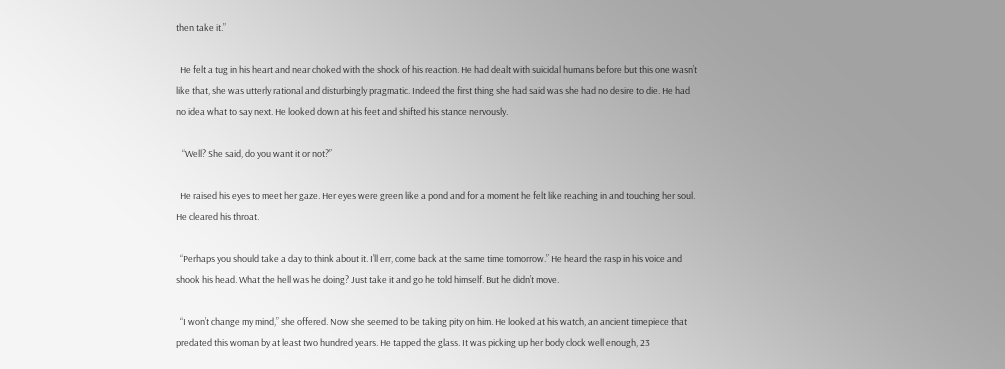then take it.”

  He felt a tug in his heart and near choked with the shock of his reaction. He had dealt with suicidal humans before but this one wasn’t like that, she was utterly rational and disturbingly pragmatic. Indeed the first thing she had said was she had no desire to die. He had no idea what to say next. He looked down at his feet and shifted his stance nervously.

   “Well? She said, do you want it or not?”

  He raised his eyes to meet her gaze. Her eyes were green like a pond and for a moment he felt like reaching in and touching her soul. He cleared his throat.

  “Perhaps you should take a day to think about it. I’ll err, come back at the same time tomorrow.” He heard the rasp in his voice and shook his head. What the hell was he doing? Just take it and go he told himself. But he didn’t move.

  “I won’t change my mind,” she offered. Now she seemed to be taking pity on him. He looked at his watch, an ancient timepiece that predated this woman by at least two hundred years. He tapped the glass. It was picking up her body clock well enough, 23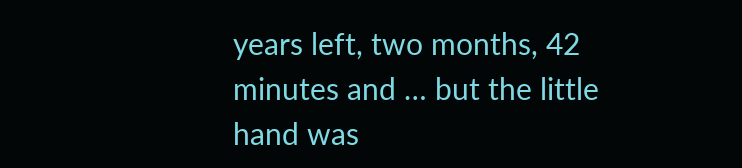years left, two months, 42 minutes and … but the little hand was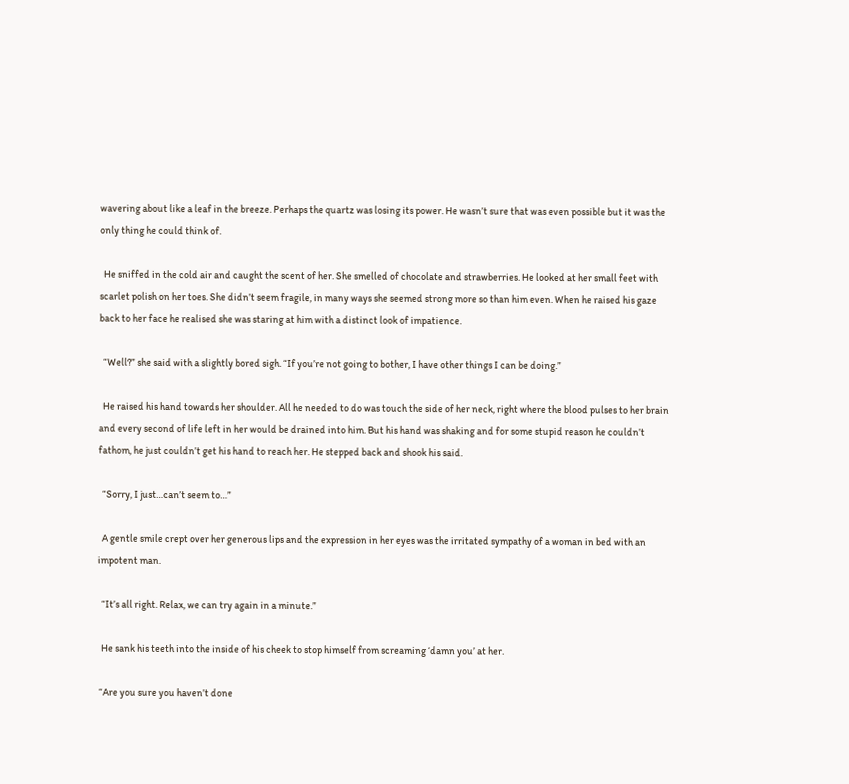wavering about like a leaf in the breeze. Perhaps the quartz was losing its power. He wasn’t sure that was even possible but it was the only thing he could think of.

  He sniffed in the cold air and caught the scent of her. She smelled of chocolate and strawberries. He looked at her small feet with scarlet polish on her toes. She didn’t seem fragile, in many ways she seemed strong more so than him even. When he raised his gaze back to her face he realised she was staring at him with a distinct look of impatience.

  “Well?” she said with a slightly bored sigh. “If you’re not going to bother, I have other things I can be doing.”

  He raised his hand towards her shoulder. All he needed to do was touch the side of her neck, right where the blood pulses to her brain and every second of life left in her would be drained into him. But his hand was shaking and for some stupid reason he couldn’t fathom, he just couldn’t get his hand to reach her. He stepped back and shook his said.

  “Sorry, I just…can’t seem to…”

  A gentle smile crept over her generous lips and the expression in her eyes was the irritated sympathy of a woman in bed with an impotent man.

  “It’s all right. Relax, we can try again in a minute.”

  He sank his teeth into the inside of his cheek to stop himself from screaming ‘damn you’ at her.

 “Are you sure you haven’t done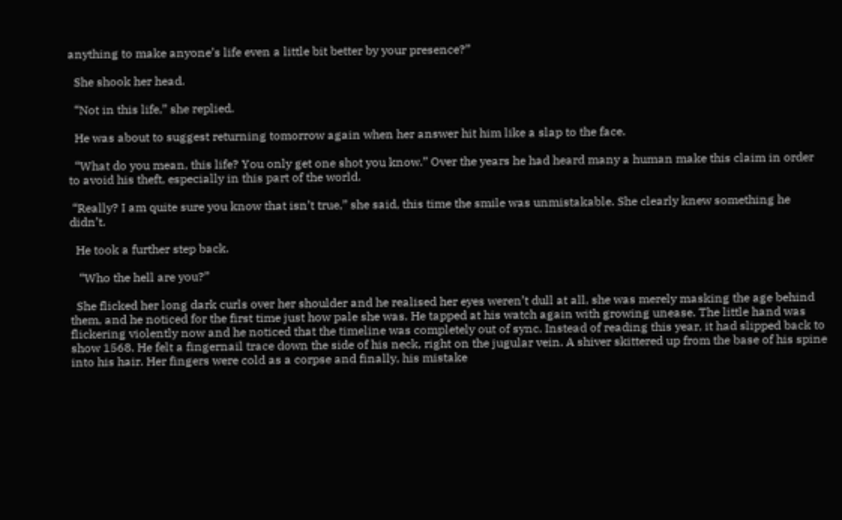anything to make anyone’s life even a little bit better by your presence?”

  She shook her head.

  “Not in this life,” she replied.

  He was about to suggest returning tomorrow again when her answer hit him like a slap to the face.

  “What do you mean, this life? You only get one shot you know.” Over the years he had heard many a human make this claim in order to avoid his theft, especially in this part of the world.

 “Really? I am quite sure you know that isn’t true,” she said, this time the smile was unmistakable. She clearly knew something he didn’t.

  He took a further step back.

   “Who the hell are you?”

  She flicked her long dark curls over her shoulder and he realised her eyes weren’t dull at all, she was merely masking the age behind them, and he noticed for the first time just how pale she was. He tapped at his watch again with growing unease. The little hand was flickering violently now and he noticed that the timeline was completely out of sync. Instead of reading this year, it had slipped back to show 1568. He felt a fingernail trace down the side of his neck, right on the jugular vein. A shiver skittered up from the base of his spine into his hair. Her fingers were cold as a corpse and finally, his mistake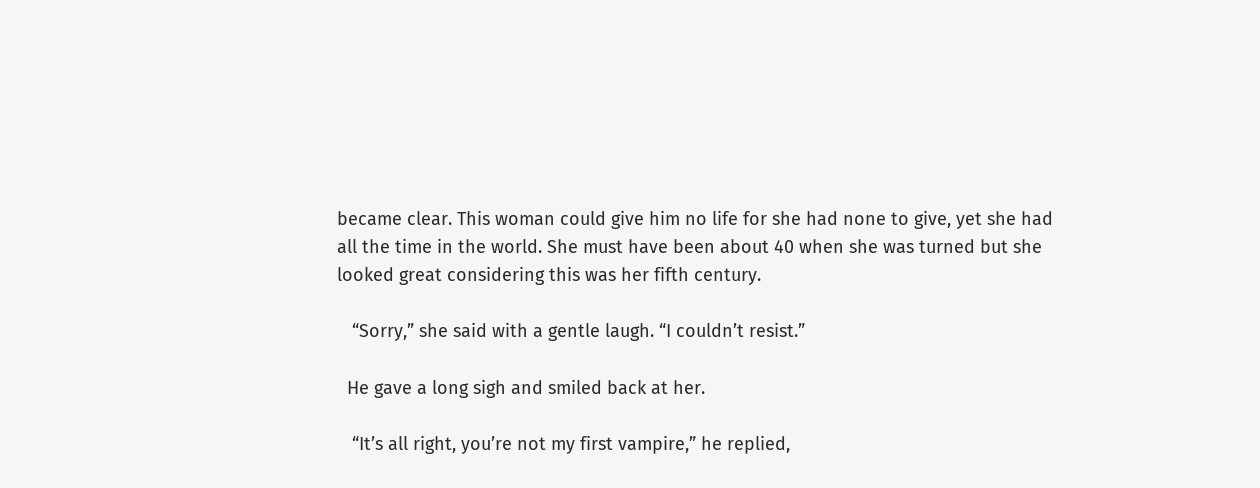became clear. This woman could give him no life for she had none to give, yet she had all the time in the world. She must have been about 40 when she was turned but she looked great considering this was her fifth century.

   “Sorry,” she said with a gentle laugh. “I couldn’t resist.”

  He gave a long sigh and smiled back at her.

   “It’s all right, you’re not my first vampire,” he replied,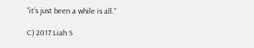“it’s just been a while is all.”

C) 2017 Liah S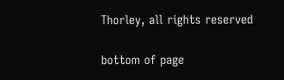Thorley, all rights reserved

bottom of page